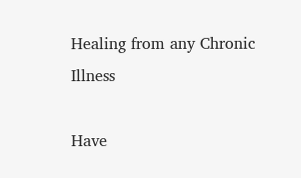Healing from any Chronic Illness

Have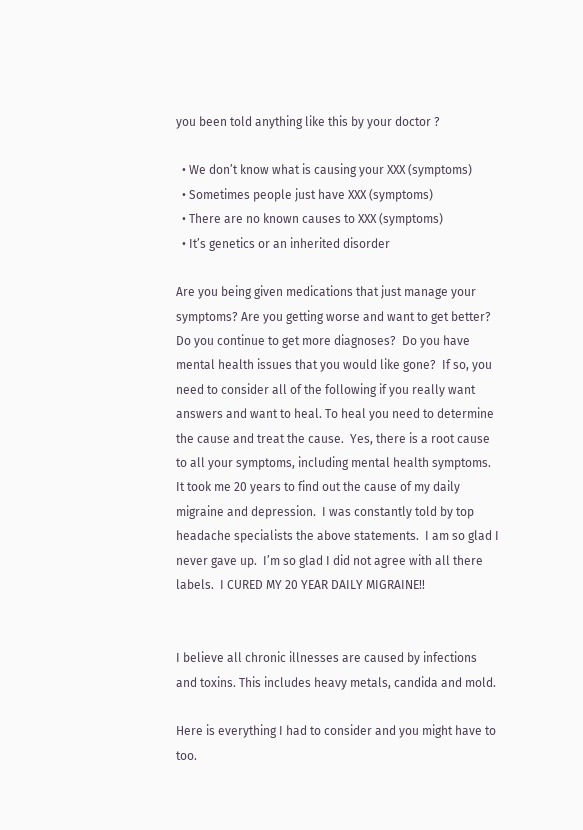you been told anything like this by your doctor ?

  • We don’t know what is causing your XXX (symptoms)
  • Sometimes people just have XXX (symptoms)
  • There are no known causes to XXX (symptoms)
  • It’s genetics or an inherited disorder

Are you being given medications that just manage your symptoms? Are you getting worse and want to get better?  Do you continue to get more diagnoses?  Do you have mental health issues that you would like gone?  If so, you need to consider all of the following if you really want answers and want to heal. To heal you need to determine the cause and treat the cause.  Yes, there is a root cause to all your symptoms, including mental health symptoms. It took me 20 years to find out the cause of my daily migraine and depression.  I was constantly told by top headache specialists the above statements.  I am so glad I never gave up.  I’m so glad I did not agree with all there labels.  I CURED MY 20 YEAR DAILY MIGRAINE!!


I believe all chronic illnesses are caused by infections and toxins. This includes heavy metals, candida and mold.

Here is everything I had to consider and you might have to too.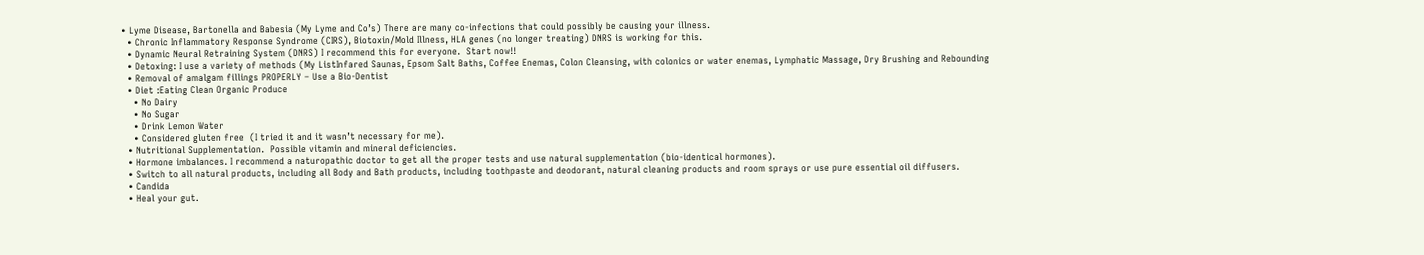• Lyme Disease, Bartonella and Babesia (My Lyme and Co’s) There are many co-infections that could possibly be causing your illness.
  • Chronic Inflammatory Response Syndrome (CIRS), Biotoxin/Mold Illness, HLA genes (no longer treating) DNRS is working for this.
  • Dynamic Neural Retraining System (DNRS) I recommend this for everyone.  Start now!!
  • Detoxing: I use a variety of methods (My ListInfared Saunas, Epsom Salt Baths, Coffee Enemas, Colon Cleansing, with colonics or water enemas, Lymphatic Massage, Dry Brushing and Rebounding
  • Removal of amalgam fillings PROPERLY – Use a Bio-Dentist
  • Diet :Eating Clean Organic Produce
    • No Dairy
    • No Sugar
    • Drink Lemon Water
    • Considered gluten free  (I tried it and it wasn’t necessary for me).
  • Nutritional Supplementation.  Possible vitamin and mineral deficiencies.
  • Hormone imbalances. I recommend a naturopathic doctor to get all the proper tests and use natural supplementation (bio-identical hormones).
  • Switch to all natural products, including all Body and Bath products, including toothpaste and deodorant, natural cleaning products and room sprays or use pure essential oil diffusers.
  • Candida
  • Heal your gut.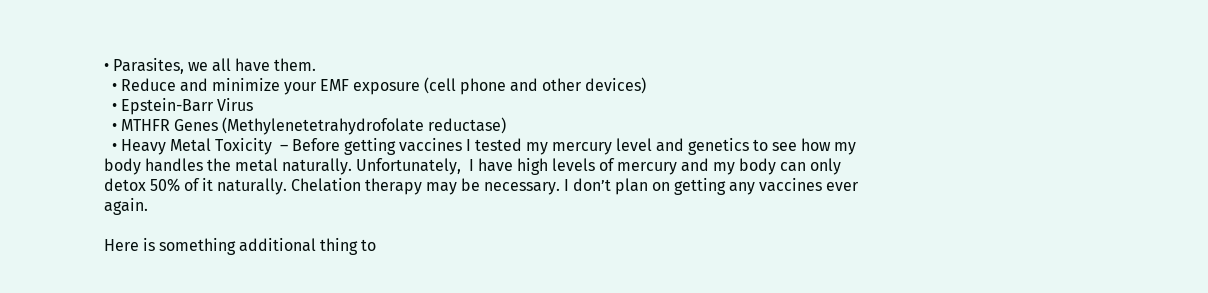• Parasites, we all have them.
  • Reduce and minimize your EMF exposure (cell phone and other devices)
  • Epstein-Barr Virus
  • MTHFR Genes (Methylenetetrahydrofolate reductase)
  • Heavy Metal Toxicity  – Before getting vaccines I tested my mercury level and genetics to see how my body handles the metal naturally. Unfortunately,  I have high levels of mercury and my body can only detox 50% of it naturally. Chelation therapy may be necessary. I don’t plan on getting any vaccines ever again.

Here is something additional thing to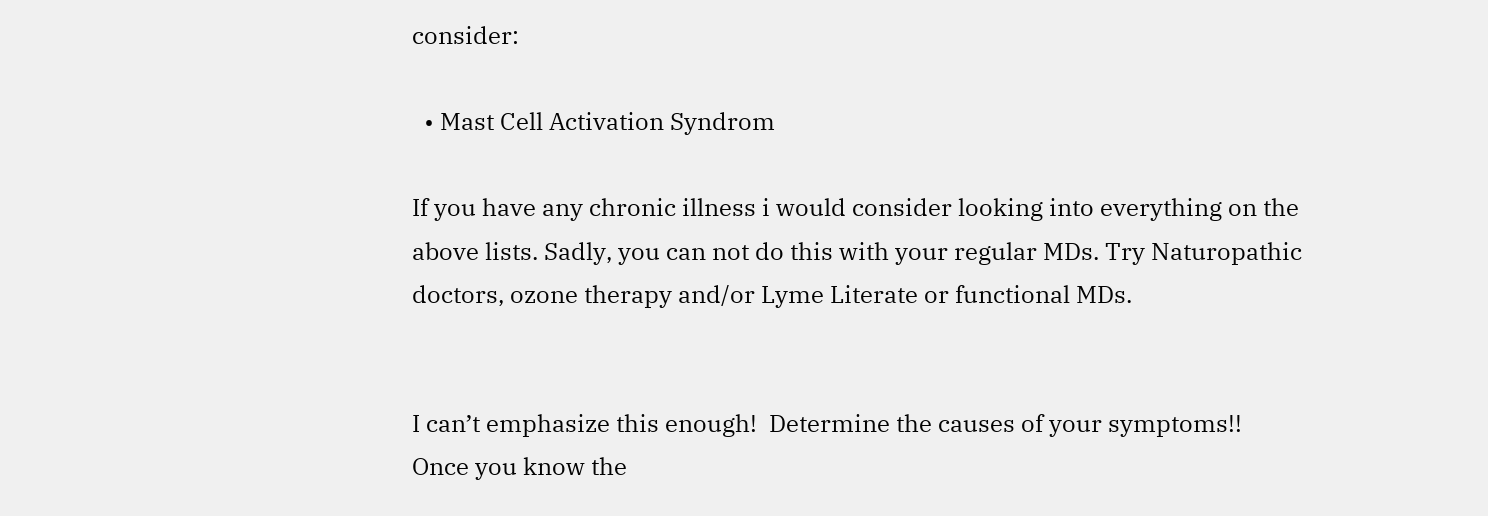consider:

  • Mast Cell Activation Syndrom

If you have any chronic illness i would consider looking into everything on the above lists. Sadly, you can not do this with your regular MDs. Try Naturopathic doctors, ozone therapy and/or Lyme Literate or functional MDs.


I can’t emphasize this enough!  Determine the causes of your symptoms!!
Once you know the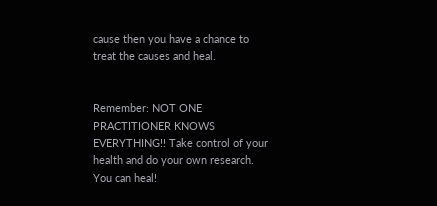cause then you have a chance to treat the causes and heal.


Remember: NOT ONE PRACTITIONER KNOWS EVERYTHING!! Take control of your health and do your own research. You can heal!